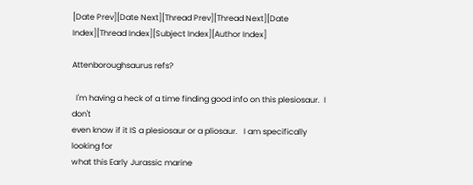[Date Prev][Date Next][Thread Prev][Thread Next][Date Index][Thread Index][Subject Index][Author Index]

Attenboroughsaurus refs?

  I'm having a heck of a time finding good info on this plesiosaur.  I don't
even know if it IS a plesiosaur or a pliosaur.   I am specifically looking for
what this Early Jurassic marine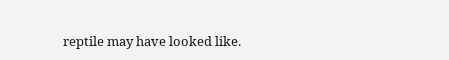reptile may have looked like.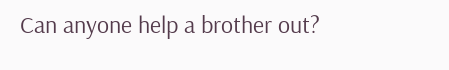Can anyone help a brother out?